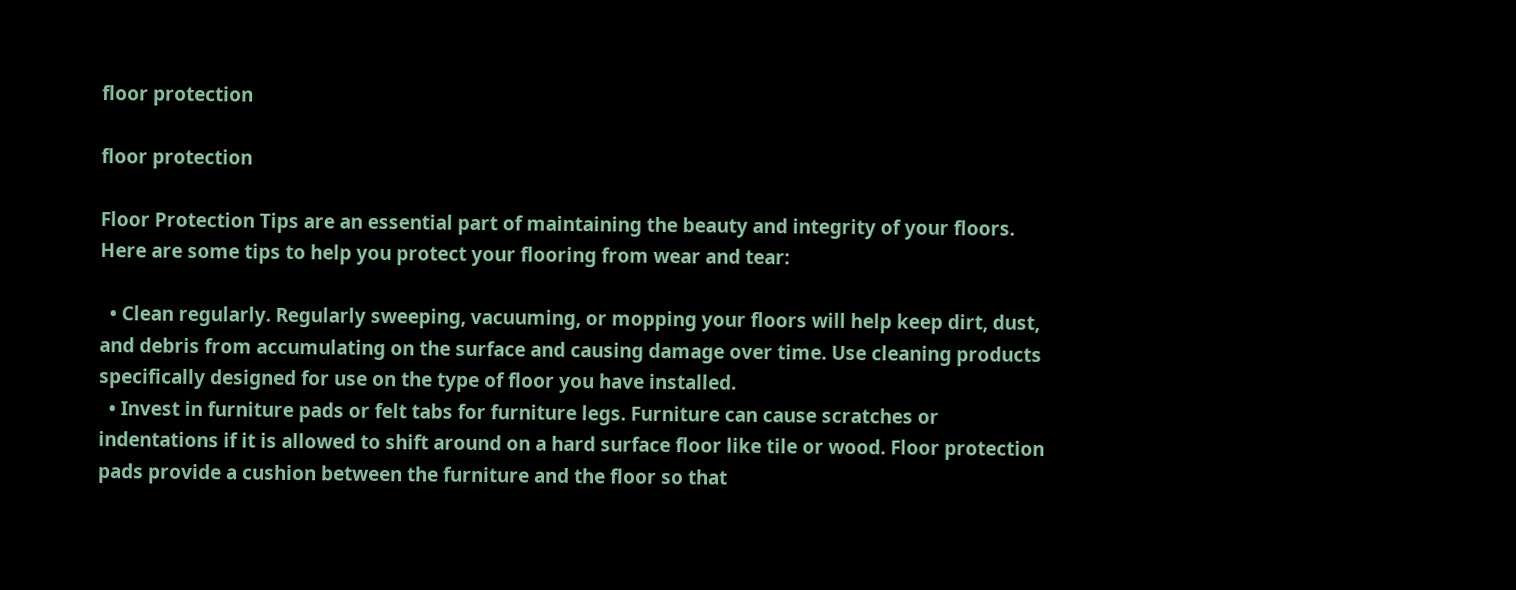floor protection

floor protection

Floor Protection Tips are an essential part of maintaining the beauty and integrity of your floors. Here are some tips to help you protect your flooring from wear and tear:

  • Clean regularly. Regularly sweeping, vacuuming, or mopping your floors will help keep dirt, dust, and debris from accumulating on the surface and causing damage over time. Use cleaning products specifically designed for use on the type of floor you have installed.
  • Invest in furniture pads or felt tabs for furniture legs. Furniture can cause scratches or indentations if it is allowed to shift around on a hard surface floor like tile or wood. Floor protection pads provide a cushion between the furniture and the floor so that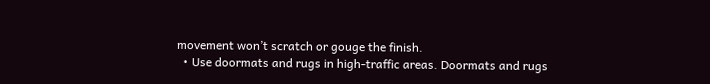movement won’t scratch or gouge the finish.
  • Use doormats and rugs in high-traffic areas. Doormats and rugs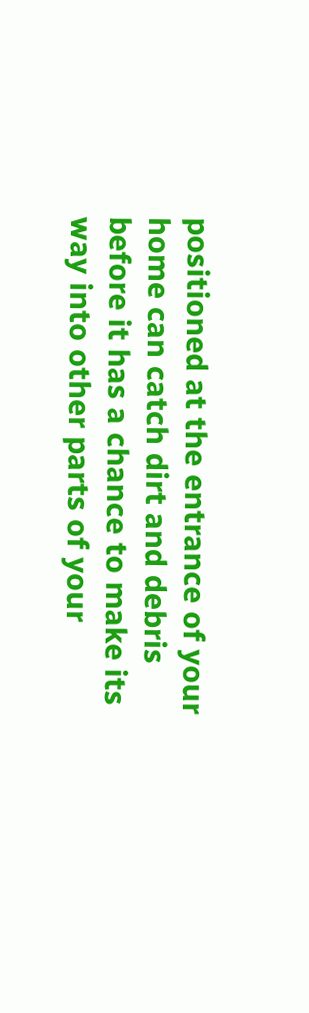positioned at the entrance of your home can catch dirt and debris before it has a chance to make its way into other parts of your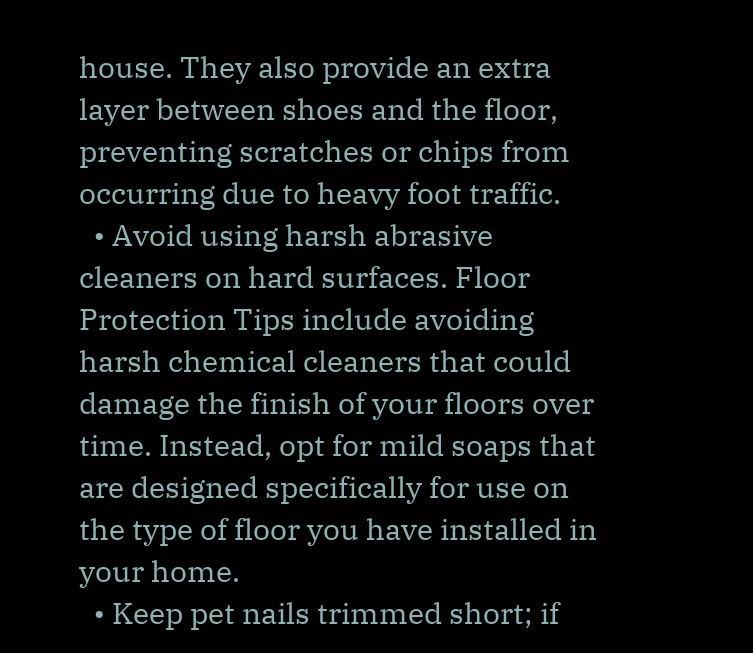house. They also provide an extra layer between shoes and the floor, preventing scratches or chips from occurring due to heavy foot traffic.
  • Avoid using harsh abrasive cleaners on hard surfaces. Floor Protection Tips include avoiding harsh chemical cleaners that could damage the finish of your floors over time. Instead, opt for mild soaps that are designed specifically for use on the type of floor you have installed in your home.
  • Keep pet nails trimmed short; if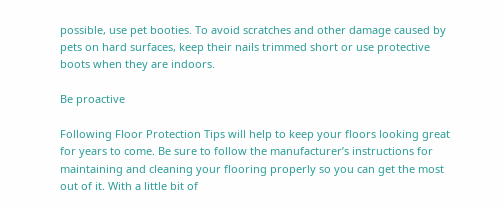possible, use pet booties. To avoid scratches and other damage caused by pets on hard surfaces, keep their nails trimmed short or use protective boots when they are indoors.

Be proactive

Following Floor Protection Tips will help to keep your floors looking great for years to come. Be sure to follow the manufacturer’s instructions for maintaining and cleaning your flooring properly so you can get the most out of it. With a little bit of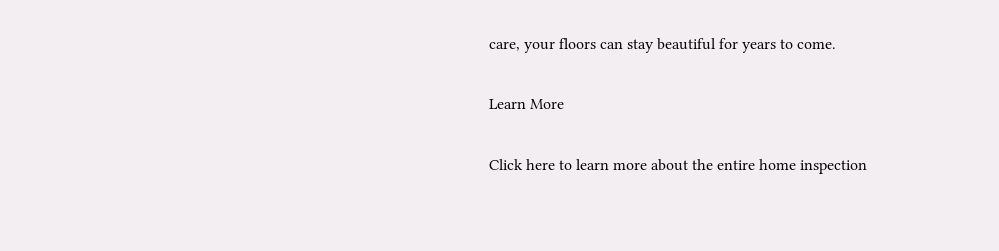care, your floors can stay beautiful for years to come.

Learn More

Click here to learn more about the entire home inspection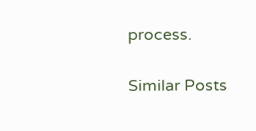process.

Similar Posts